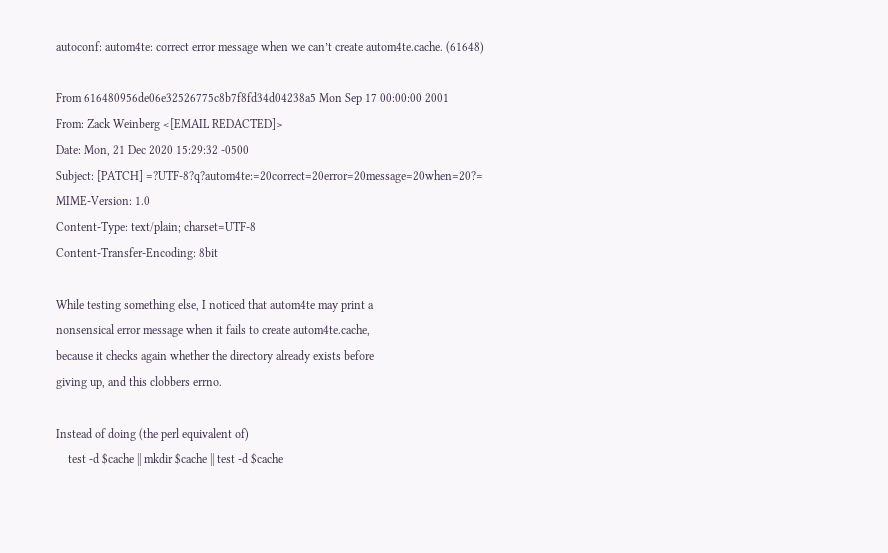autoconf: autom4te: correct error message when we can’t create autom4te.cache. (61648)

From 616480956de06e32526775c8b7f8fd34d04238a5 Mon Sep 17 00:00:00 2001
From: Zack Weinberg <[EMAIL REDACTED]>
Date: Mon, 21 Dec 2020 15:29:32 -0500
Subject: [PATCH] =?UTF-8?q?autom4te:=20correct=20error=20message=20when=20?=
MIME-Version: 1.0
Content-Type: text/plain; charset=UTF-8
Content-Transfer-Encoding: 8bit

While testing something else, I noticed that autom4te may print a
nonsensical error message when it fails to create autom4te.cache,
because it checks again whether the directory already exists before
giving up, and this clobbers errno.

Instead of doing (the perl equivalent of)
    test -d $cache || mkdir $cache || test -d $cache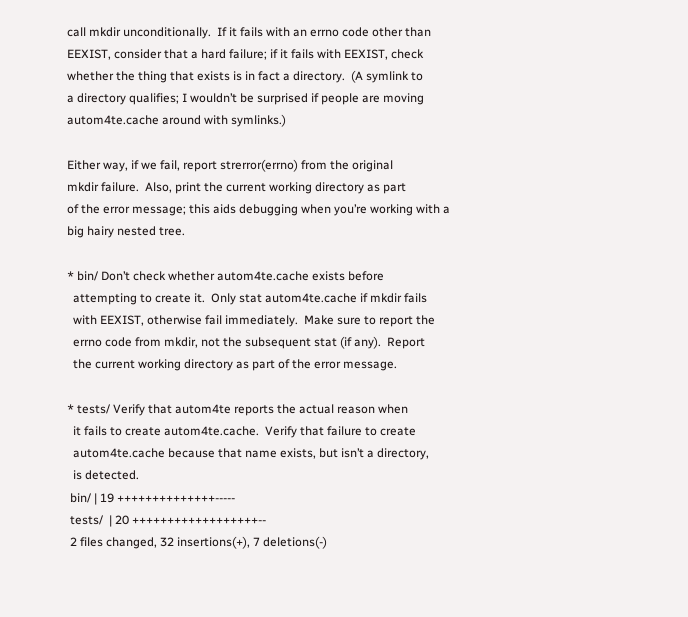call mkdir unconditionally.  If it fails with an errno code other than
EEXIST, consider that a hard failure; if it fails with EEXIST, check
whether the thing that exists is in fact a directory.  (A symlink to
a directory qualifies; I wouldn’t be surprised if people are moving
autom4te.cache around with symlinks.)

Either way, if we fail, report strerror(errno) from the original
mkdir failure.  Also, print the current working directory as part
of the error message; this aids debugging when you’re working with a
big hairy nested tree.

* bin/ Don’t check whether autom4te.cache exists before
  attempting to create it.  Only stat autom4te.cache if mkdir fails
  with EEXIST, otherwise fail immediately.  Make sure to report the
  errno code from mkdir, not the subsequent stat (if any).  Report
  the current working directory as part of the error message.

* tests/ Verify that autom4te reports the actual reason when
  it fails to create autom4te.cache.  Verify that failure to create
  autom4te.cache because that name exists, but isn’t a directory,
  is detected.
 bin/ | 19 ++++++++++++++-----
 tests/  | 20 ++++++++++++++++++--
 2 files changed, 32 insertions(+), 7 deletions(-)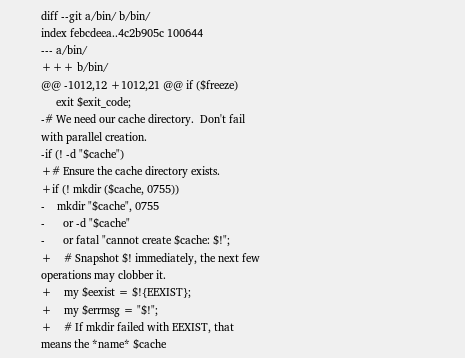diff --git a/bin/ b/bin/
index febcdeea..4c2b905c 100644
--- a/bin/
+++ b/bin/
@@ -1012,12 +1012,21 @@ if ($freeze)
     exit $exit_code;
-# We need our cache directory.  Don't fail with parallel creation.
-if (! -d "$cache")
+# Ensure the cache directory exists.
+if (! mkdir ($cache, 0755))
-    mkdir "$cache", 0755
-      or -d "$cache"
-      or fatal "cannot create $cache: $!";
+    # Snapshot $! immediately, the next few operations may clobber it.
+    my $eexist = $!{EEXIST};
+    my $errmsg = "$!";
+    # If mkdir failed with EEXIST, that means the *name* $cache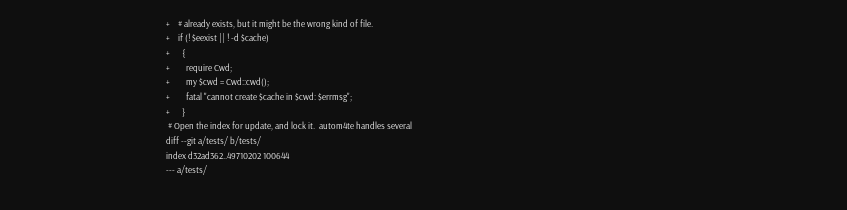+    # already exists, but it might be the wrong kind of file.
+    if (! $eexist || ! -d $cache)
+      {
+        require Cwd;
+        my $cwd = Cwd::cwd();
+        fatal "cannot create $cache in $cwd: $errmsg";
+      }
 # Open the index for update, and lock it.  autom4te handles several
diff --git a/tests/ b/tests/
index d32ad362..49710202 100644
--- a/tests/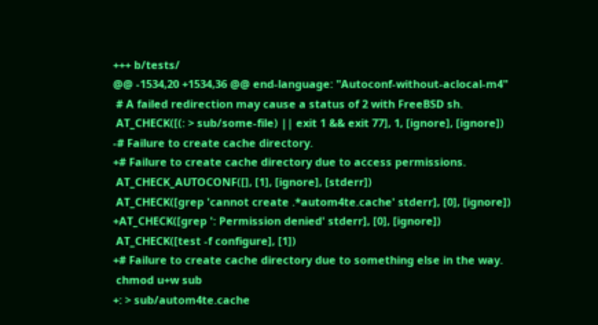+++ b/tests/
@@ -1534,20 +1534,36 @@ end-language: "Autoconf-without-aclocal-m4"
 # A failed redirection may cause a status of 2 with FreeBSD sh.
 AT_CHECK([(: > sub/some-file) || exit 1 && exit 77], 1, [ignore], [ignore])
-# Failure to create cache directory.
+# Failure to create cache directory due to access permissions.
 AT_CHECK_AUTOCONF([], [1], [ignore], [stderr])
 AT_CHECK([grep 'cannot create .*autom4te.cache' stderr], [0], [ignore])
+AT_CHECK([grep ': Permission denied' stderr], [0], [ignore])
 AT_CHECK([test -f configure], [1])
+# Failure to create cache directory due to something else in the way.
 chmod u+w sub
+: > sub/autom4te.cache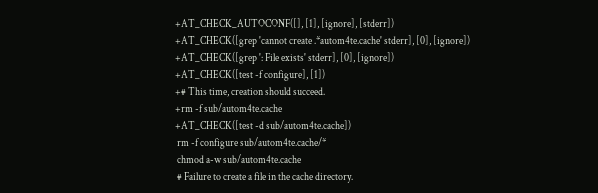+AT_CHECK_AUTOCONF([], [1], [ignore], [stderr])
+AT_CHECK([grep 'cannot create .*autom4te.cache' stderr], [0], [ignore])
+AT_CHECK([grep ': File exists' stderr], [0], [ignore])
+AT_CHECK([test -f configure], [1])
+# This time, creation should succeed.
+rm -f sub/autom4te.cache
+AT_CHECK([test -d sub/autom4te.cache])
 rm -f configure sub/autom4te.cache/*
 chmod a-w sub/autom4te.cache
 # Failure to create a file in the cache directory.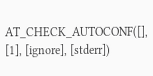AT_CHECK_AUTOCONF([], [1], [ignore], [stderr])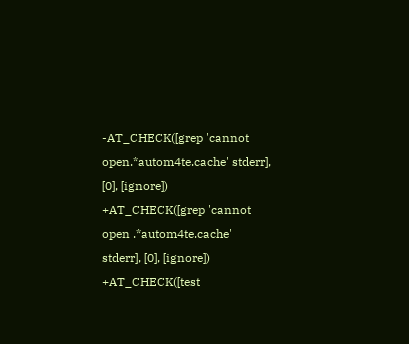-AT_CHECK([grep 'cannot open.*autom4te.cache' stderr], [0], [ignore])
+AT_CHECK([grep 'cannot open .*autom4te.cache' stderr], [0], [ignore])
+AT_CHECK([test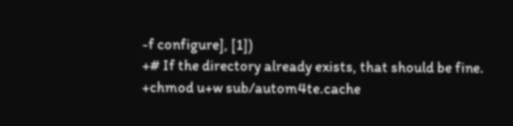-f configure], [1])
+# If the directory already exists, that should be fine.
+chmod u+w sub/autom4te.cache